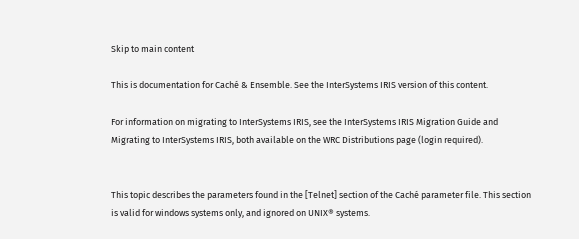Skip to main content

This is documentation for Caché & Ensemble. See the InterSystems IRIS version of this content.

For information on migrating to InterSystems IRIS, see the InterSystems IRIS Migration Guide and Migrating to InterSystems IRIS, both available on the WRC Distributions page (login required).


This topic describes the parameters found in the [Telnet] section of the Caché parameter file. This section is valid for windows systems only, and ignored on UNIX® systems.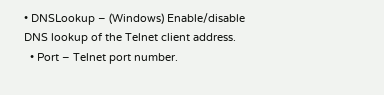• DNSLookup – (Windows) Enable/disable DNS lookup of the Telnet client address.
  • Port – Telnet port number.